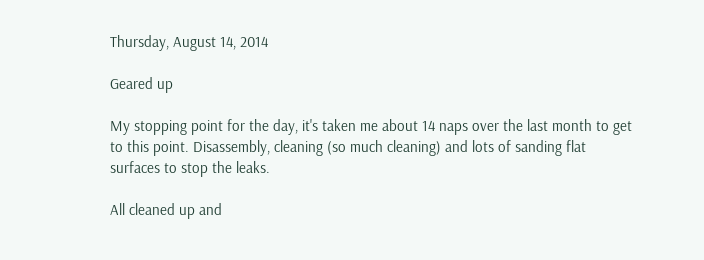Thursday, August 14, 2014

Geared up

My stopping point for the day, it's taken me about 14 naps over the last month to get to this point. Disassembly, cleaning (so much cleaning) and lots of sanding flat surfaces to stop the leaks.

All cleaned up and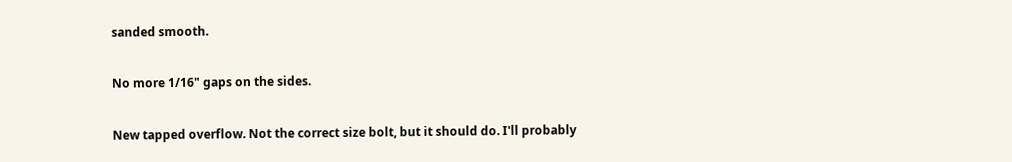sanded smooth.

No more 1/16" gaps on the sides.

New tapped overflow. Not the correct size bolt, but it should do. I'll probably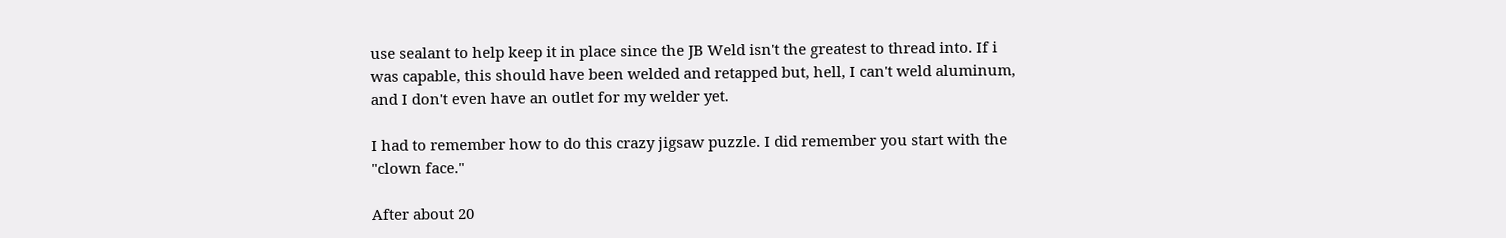use sealant to help keep it in place since the JB Weld isn't the greatest to thread into. If i was capable, this should have been welded and retapped but, hell, I can't weld aluminum, and I don't even have an outlet for my welder yet.

I had to remember how to do this crazy jigsaw puzzle. I did remember you start with the "clown face."

After about 20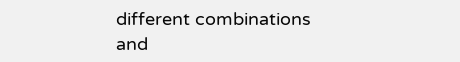different combinations and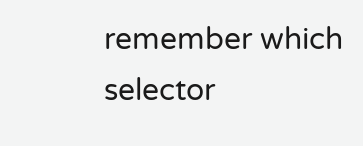remember which selector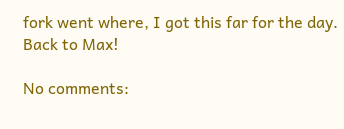fork went where, I got this far for the day. Back to Max!

No comments: